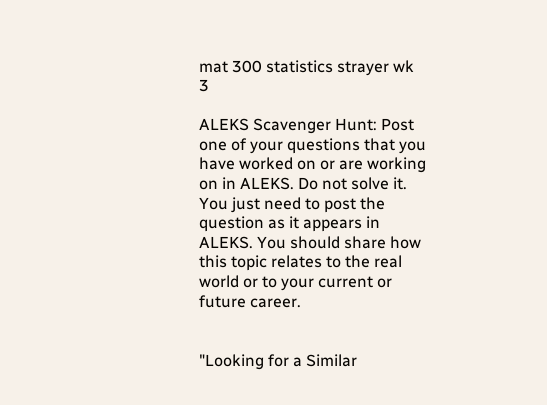mat 300 statistics strayer wk 3

ALEKS Scavenger Hunt: Post one of your questions that you have worked on or are working on in ALEKS. Do not solve it. You just need to post the question as it appears in ALEKS. You should share how this topic relates to the real world or to your current or future career.


"Looking for a Similar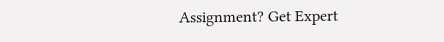Assignment? Get Expert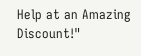Help at an Amazing Discount!"